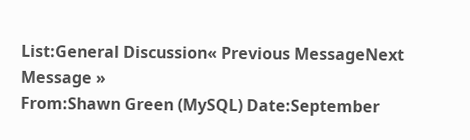List:General Discussion« Previous MessageNext Message »
From:Shawn Green (MySQL) Date:September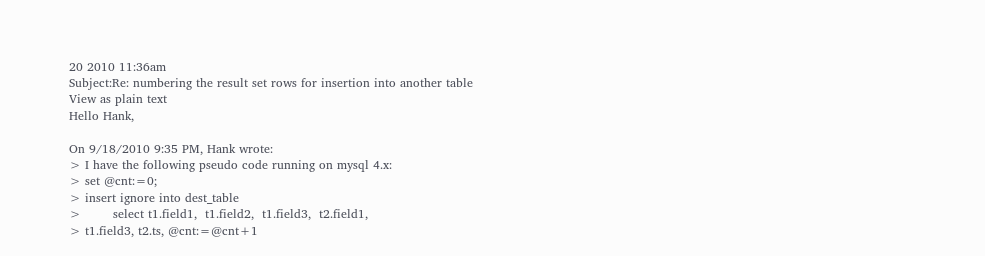20 2010 11:36am
Subject:Re: numbering the result set rows for insertion into another table
View as plain text
Hello Hank,

On 9/18/2010 9:35 PM, Hank wrote:
> I have the following pseudo code running on mysql 4.x:
> set @cnt:=0;
> insert ignore into dest_table
>        select t1.field1,  t1.field2,  t1.field3,  t2.field1,
> t1.field3, t2.ts, @cnt:=@cnt+1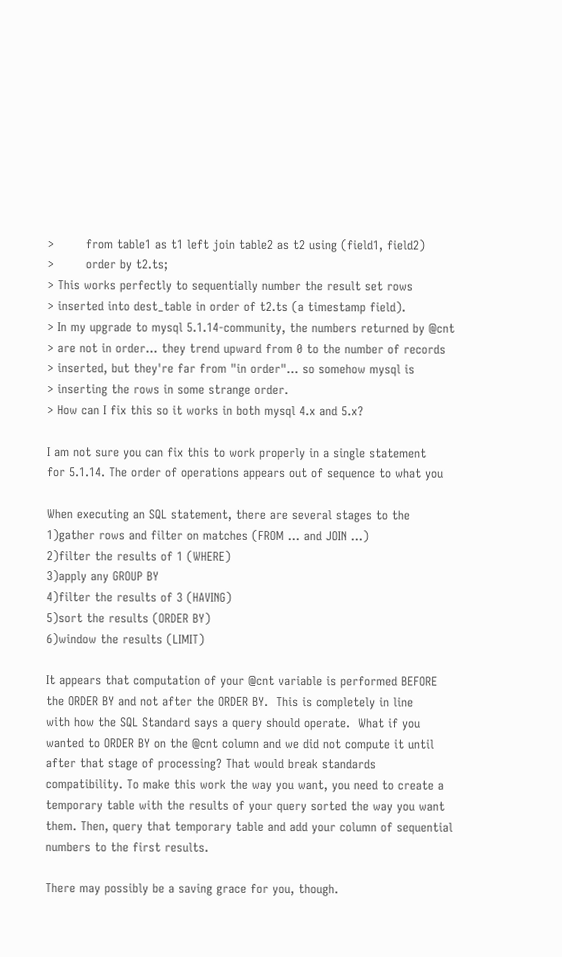>        from table1 as t1 left join table2 as t2 using (field1, field2)
>        order by t2.ts;
> This works perfectly to sequentially number the result set rows
> inserted into dest_table in order of t2.ts (a timestamp field).
> In my upgrade to mysql 5.1.14-community, the numbers returned by @cnt
> are not in order... they trend upward from 0 to the number of records
> inserted, but they're far from "in order"... so somehow mysql is
> inserting the rows in some strange order.
> How can I fix this so it works in both mysql 4.x and 5.x?

I am not sure you can fix this to work properly in a single statement
for 5.1.14. The order of operations appears out of sequence to what you

When executing an SQL statement, there are several stages to the
1)gather rows and filter on matches (FROM ... and JOIN ...)
2)filter the results of 1 (WHERE)
3)apply any GROUP BY
4)filter the results of 3 (HAVING)
5)sort the results (ORDER BY)
6)window the results (LIMIT)

It appears that computation of your @cnt variable is performed BEFORE
the ORDER BY and not after the ORDER BY.  This is completely in line
with how the SQL Standard says a query should operate.  What if you
wanted to ORDER BY on the @cnt column and we did not compute it until
after that stage of processing? That would break standards
compatibility. To make this work the way you want, you need to create a
temporary table with the results of your query sorted the way you want
them. Then, query that temporary table and add your column of sequential
numbers to the first results.

There may possibly be a saving grace for you, though.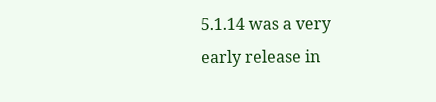5.1.14 was a very
early release in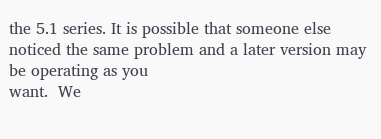the 5.1 series. It is possible that someone else
noticed the same problem and a later version may be operating as you
want.  We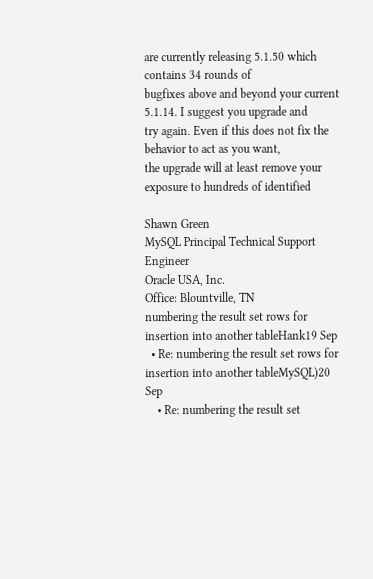are currently releasing 5.1.50 which contains 34 rounds of
bugfixes above and beyond your current 5.1.14. I suggest you upgrade and
try again. Even if this does not fix the behavior to act as you want,
the upgrade will at least remove your exposure to hundreds of identified

Shawn Green
MySQL Principal Technical Support Engineer
Oracle USA, Inc.
Office: Blountville, TN
numbering the result set rows for insertion into another tableHank19 Sep
  • Re: numbering the result set rows for insertion into another tableMySQL)20 Sep
    • Re: numbering the result set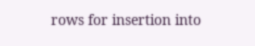rows for insertion into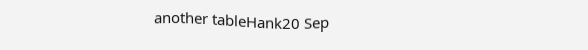another tableHank20 Sep